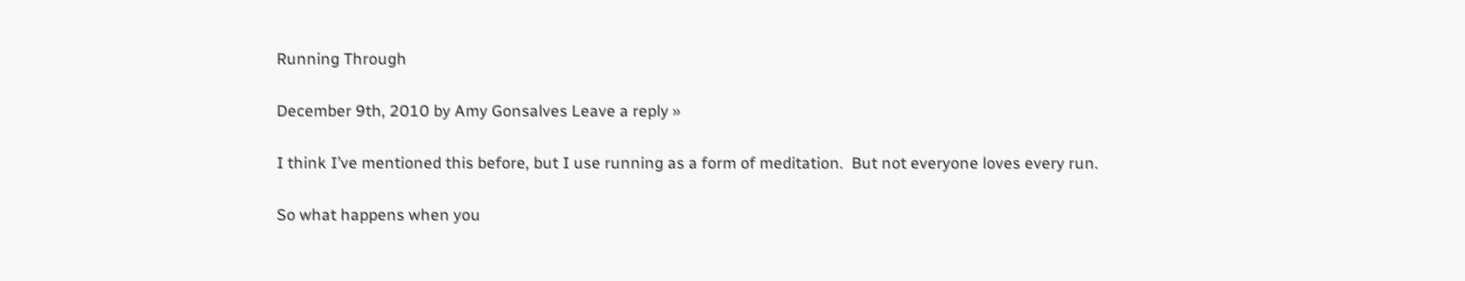Running Through

December 9th, 2010 by Amy Gonsalves Leave a reply »

I think I’ve mentioned this before, but I use running as a form of meditation.  But not everyone loves every run.

So what happens when you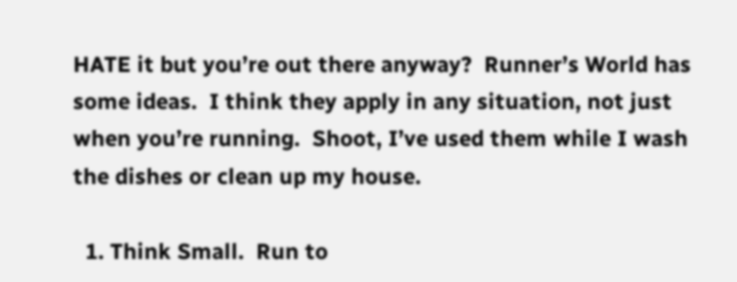HATE it but you’re out there anyway?  Runner’s World has some ideas.  I think they apply in any situation, not just when you’re running.  Shoot, I’ve used them while I wash the dishes or clean up my house.

  1. Think Small.  Run to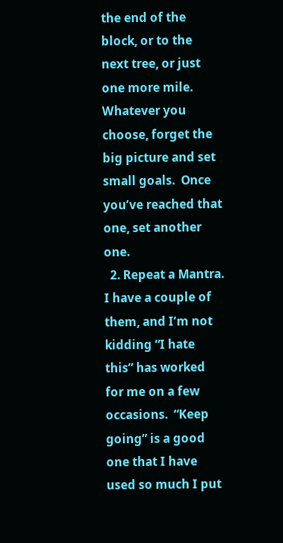the end of the block, or to the next tree, or just one more mile.  Whatever you choose, forget the big picture and set small goals.  Once you’ve reached that one, set another one.
  2. Repeat a Mantra.  I have a couple of them, and I’m not kidding “I hate this” has worked for me on a few occasions.  “Keep going” is a good one that I have used so much I put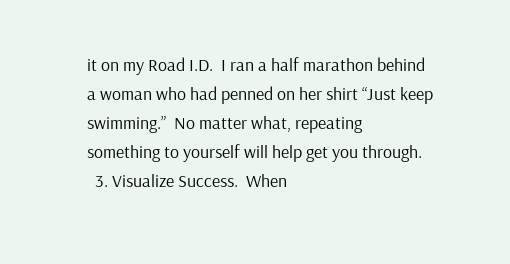it on my Road I.D.  I ran a half marathon behind a woman who had penned on her shirt “Just keep swimming.”  No matter what, repeating something to yourself will help get you through.
  3. Visualize Success.  When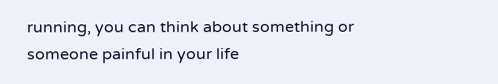running, you can think about something or someone painful in your life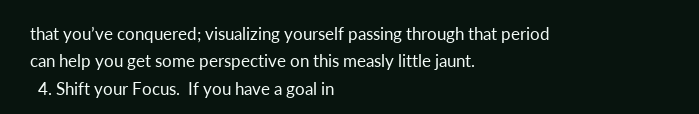that you’ve conquered; visualizing yourself passing through that period can help you get some perspective on this measly little jaunt.
  4. Shift your Focus.  If you have a goal in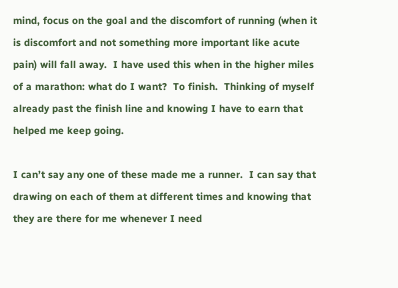mind, focus on the goal and the discomfort of running (when it is discomfort and not something more important like acute pain) will fall away.  I have used this when in the higher miles of a marathon: what do I want?  To finish.  Thinking of myself already past the finish line and knowing I have to earn that helped me keep going.

I can’t say any one of these made me a runner.  I can say that drawing on each of them at different times and knowing that they are there for me whenever I need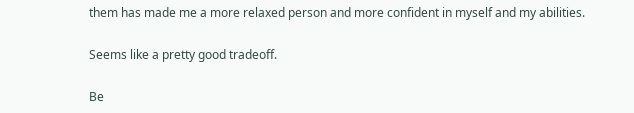them has made me a more relaxed person and more confident in myself and my abilities.

Seems like a pretty good tradeoff.

Be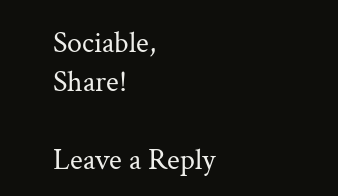Sociable, Share!

Leave a Reply